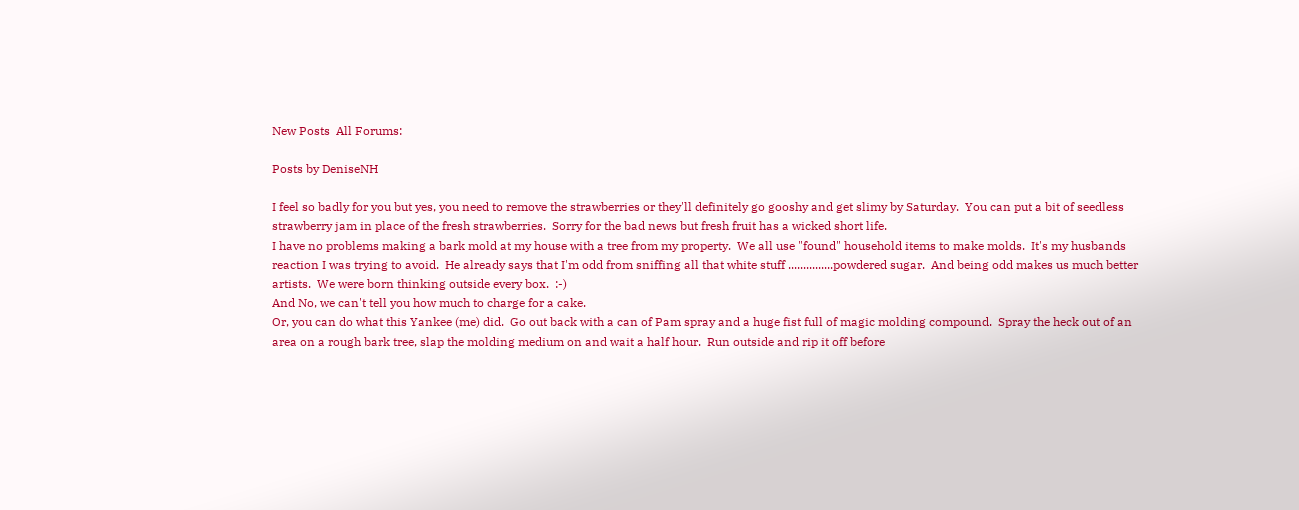New Posts  All Forums:

Posts by DeniseNH

I feel so badly for you but yes, you need to remove the strawberries or they'll definitely go gooshy and get slimy by Saturday.  You can put a bit of seedless strawberry jam in place of the fresh strawberries.  Sorry for the bad news but fresh fruit has a wicked short life.
I have no problems making a bark mold at my house with a tree from my property.  We all use "found" household items to make molds.  It's my husbands reaction I was trying to avoid.  He already says that I'm odd from sniffing all that white stuff ...............powdered sugar.  And being odd makes us much better artists.  We were born thinking outside every box.  :-)
And No, we can't tell you how much to charge for a cake.
Or, you can do what this Yankee (me) did.  Go out back with a can of Pam spray and a huge fist full of magic molding compound.  Spray the heck out of an area on a rough bark tree, slap the molding medium on and wait a half hour.  Run outside and rip it off before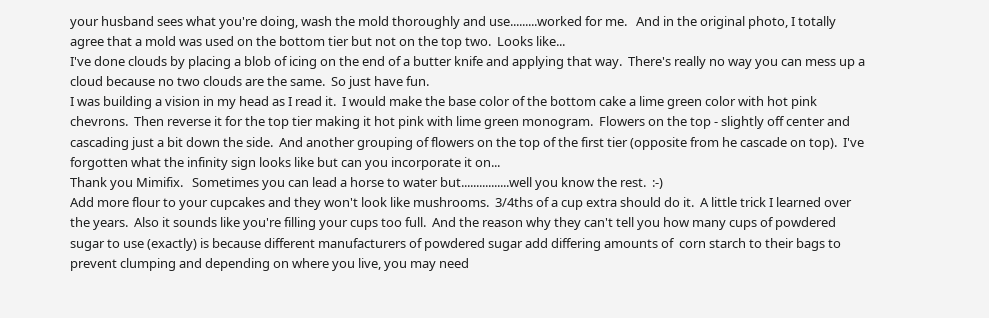your husband sees what you're doing, wash the mold thoroughly and use.........worked for me.   And in the original photo, I totally agree that a mold was used on the bottom tier but not on the top two.  Looks like...
I've done clouds by placing a blob of icing on the end of a butter knife and applying that way.  There's really no way you can mess up a cloud because no two clouds are the same.  So just have fun.
I was building a vision in my head as I read it.  I would make the base color of the bottom cake a lime green color with hot pink chevrons.  Then reverse it for the top tier making it hot pink with lime green monogram.  Flowers on the top - slightly off center and cascading just a bit down the side.  And another grouping of flowers on the top of the first tier (opposite from he cascade on top).  I've forgotten what the infinity sign looks like but can you incorporate it on...
Thank you Mimifix.   Sometimes you can lead a horse to water but................well you know the rest.  :-)
Add more flour to your cupcakes and they won't look like mushrooms.  3/4ths of a cup extra should do it.  A little trick I learned over the years.  Also it sounds like you're filling your cups too full.  And the reason why they can't tell you how many cups of powdered sugar to use (exactly) is because different manufacturers of powdered sugar add differing amounts of  corn starch to their bags to prevent clumping and depending on where you live, you may need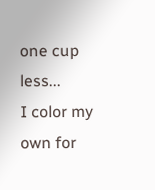one cup less...
I color my own for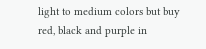light to medium colors but buy red, black and purple in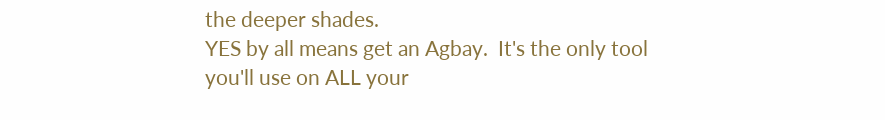the deeper shades.
YES by all means get an Agbay.  It's the only tool you'll use on ALL your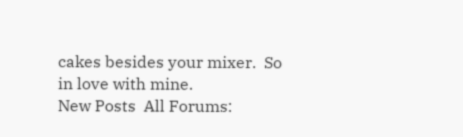cakes besides your mixer.  So in love with mine.
New Posts  All Forums: